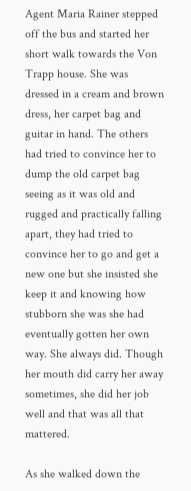Agent Maria Rainer stepped off the bus and started her short walk towards the Von Trapp house. She was dressed in a cream and brown dress, her carpet bag and guitar in hand. The others had tried to convince her to dump the old carpet bag seeing as it was old and rugged and practically falling apart, they had tried to convince her to go and get a new one but she insisted she keep it and knowing how stubborn she was she had eventually gotten her own way. She always did. Though her mouth did carry her away sometimes, she did her job well and that was all that mattered.

As she walked down the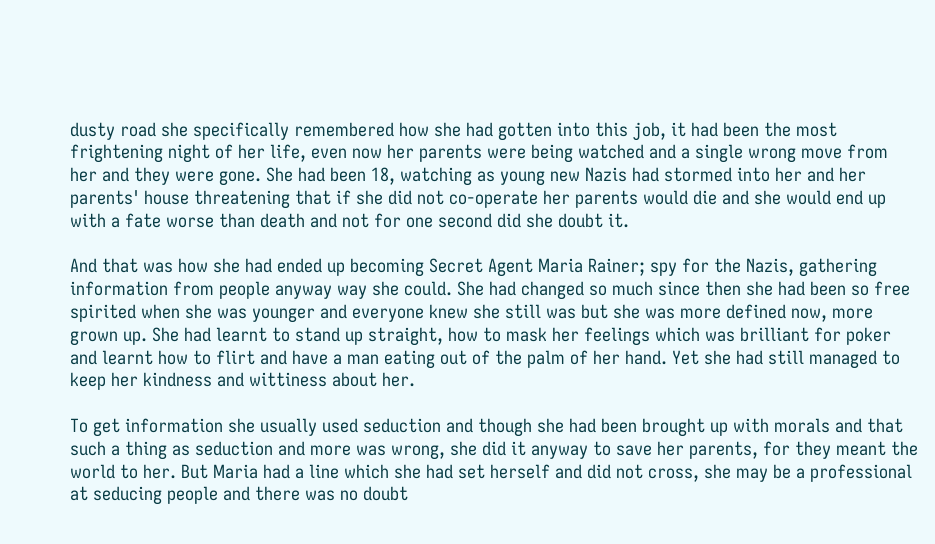dusty road she specifically remembered how she had gotten into this job, it had been the most frightening night of her life, even now her parents were being watched and a single wrong move from her and they were gone. She had been 18, watching as young new Nazis had stormed into her and her parents' house threatening that if she did not co-operate her parents would die and she would end up with a fate worse than death and not for one second did she doubt it.

And that was how she had ended up becoming Secret Agent Maria Rainer; spy for the Nazis, gathering information from people anyway way she could. She had changed so much since then she had been so free spirited when she was younger and everyone knew she still was but she was more defined now, more grown up. She had learnt to stand up straight, how to mask her feelings which was brilliant for poker and learnt how to flirt and have a man eating out of the palm of her hand. Yet she had still managed to keep her kindness and wittiness about her.

To get information she usually used seduction and though she had been brought up with morals and that such a thing as seduction and more was wrong, she did it anyway to save her parents, for they meant the world to her. But Maria had a line which she had set herself and did not cross, she may be a professional at seducing people and there was no doubt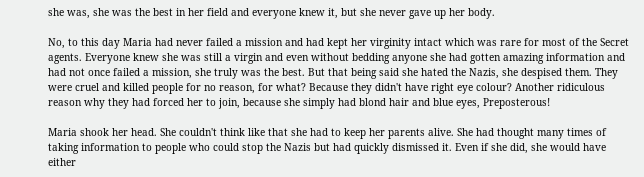she was, she was the best in her field and everyone knew it, but she never gave up her body.

No, to this day Maria had never failed a mission and had kept her virginity intact which was rare for most of the Secret agents. Everyone knew she was still a virgin and even without bedding anyone she had gotten amazing information and had not once failed a mission, she truly was the best. But that being said she hated the Nazis, she despised them. They were cruel and killed people for no reason, for what? Because they didn't have right eye colour? Another ridiculous reason why they had forced her to join, because she simply had blond hair and blue eyes, Preposterous!

Maria shook her head. She couldn't think like that she had to keep her parents alive. She had thought many times of taking information to people who could stop the Nazis but had quickly dismissed it. Even if she did, she would have either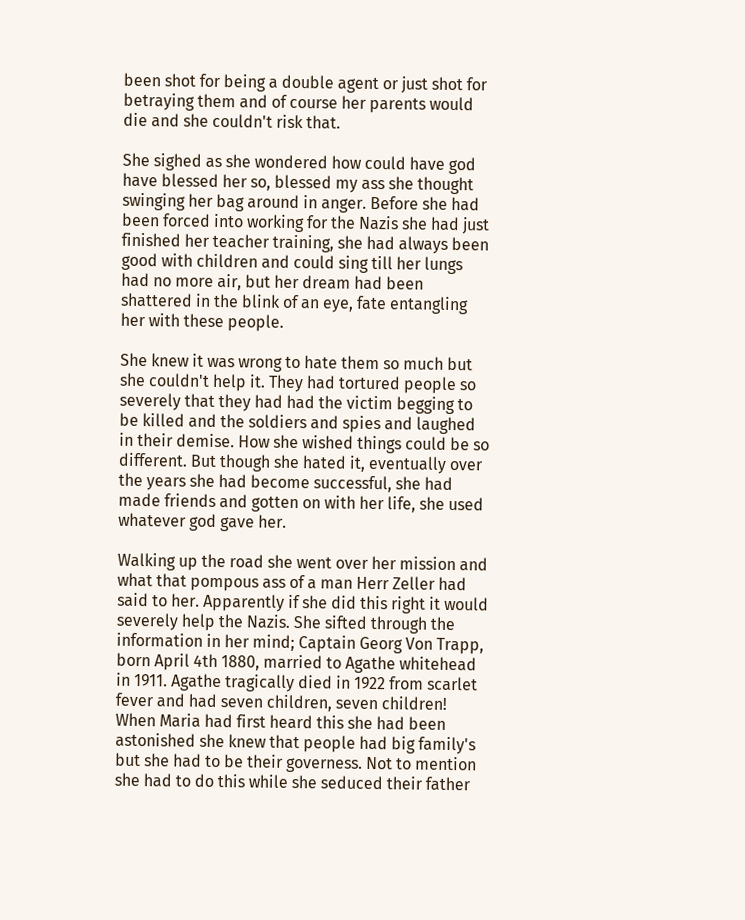been shot for being a double agent or just shot for betraying them and of course her parents would die and she couldn't risk that.

She sighed as she wondered how could have god have blessed her so, blessed my ass she thought swinging her bag around in anger. Before she had been forced into working for the Nazis she had just finished her teacher training, she had always been good with children and could sing till her lungs had no more air, but her dream had been shattered in the blink of an eye, fate entangling her with these people.

She knew it was wrong to hate them so much but she couldn't help it. They had tortured people so severely that they had had the victim begging to be killed and the soldiers and spies and laughed in their demise. How she wished things could be so different. But though she hated it, eventually over the years she had become successful, she had made friends and gotten on with her life, she used whatever god gave her.

Walking up the road she went over her mission and what that pompous ass of a man Herr Zeller had said to her. Apparently if she did this right it would severely help the Nazis. She sifted through the information in her mind; Captain Georg Von Trapp, born April 4th 1880, married to Agathe whitehead in 1911. Agathe tragically died in 1922 from scarlet fever and had seven children, seven children! When Maria had first heard this she had been astonished she knew that people had big family's but she had to be their governess. Not to mention she had to do this while she seduced their father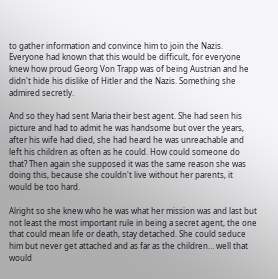to gather information and convince him to join the Nazis. Everyone had known that this would be difficult, for everyone knew how proud Georg Von Trapp was of being Austrian and he didn't hide his dislike of Hitler and the Nazis. Something she admired secretly.

And so they had sent Maria their best agent. She had seen his picture and had to admit he was handsome but over the years, after his wife had died, she had heard he was unreachable and left his children as often as he could. How could someone do that? Then again she supposed it was the same reason she was doing this, because she couldn't live without her parents, it would be too hard.

Alright so she knew who he was what her mission was and last but not least the most important rule in being a secret agent, the one that could mean life or death, stay detached. She could seduce him but never get attached and as far as the children… well that would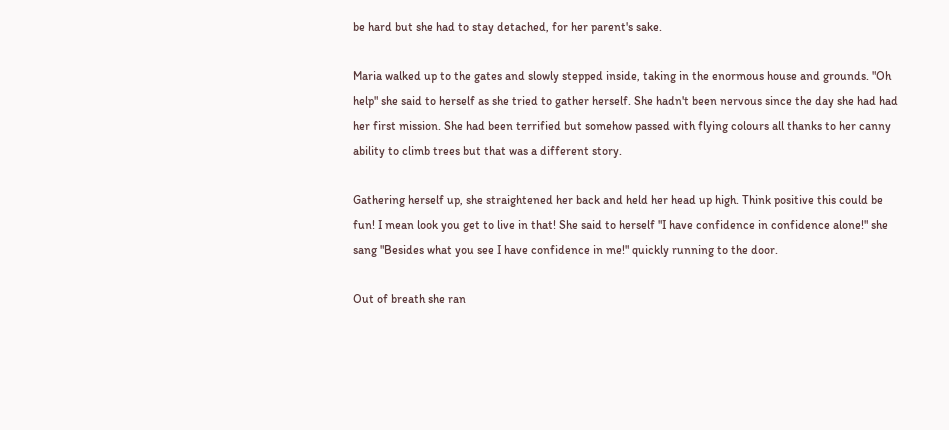be hard but she had to stay detached, for her parent's sake.

Maria walked up to the gates and slowly stepped inside, taking in the enormous house and grounds. "Oh help" she said to herself as she tried to gather herself. She hadn't been nervous since the day she had had her first mission. She had been terrified but somehow passed with flying colours all thanks to her canny ability to climb trees but that was a different story.

Gathering herself up, she straightened her back and held her head up high. Think positive this could be fun! I mean look you get to live in that! She said to herself "I have confidence in confidence alone!" she sang "Besides what you see I have confidence in me!" quickly running to the door.

Out of breath she ran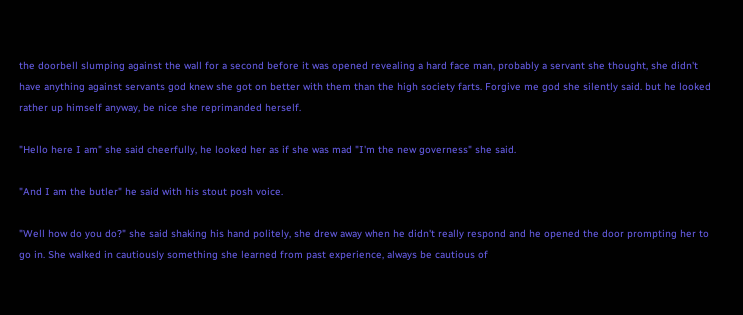the doorbell slumping against the wall for a second before it was opened revealing a hard face man, probably a servant she thought, she didn't have anything against servants god knew she got on better with them than the high society farts. Forgive me god she silently said. but he looked rather up himself anyway, be nice she reprimanded herself.

"Hello here I am" she said cheerfully, he looked her as if she was mad "I'm the new governess" she said.

"And I am the butler" he said with his stout posh voice.

"Well how do you do?" she said shaking his hand politely, she drew away when he didn't really respond and he opened the door prompting her to go in. She walked in cautiously something she learned from past experience, always be cautious of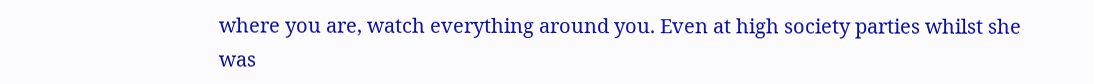where you are, watch everything around you. Even at high society parties whilst she was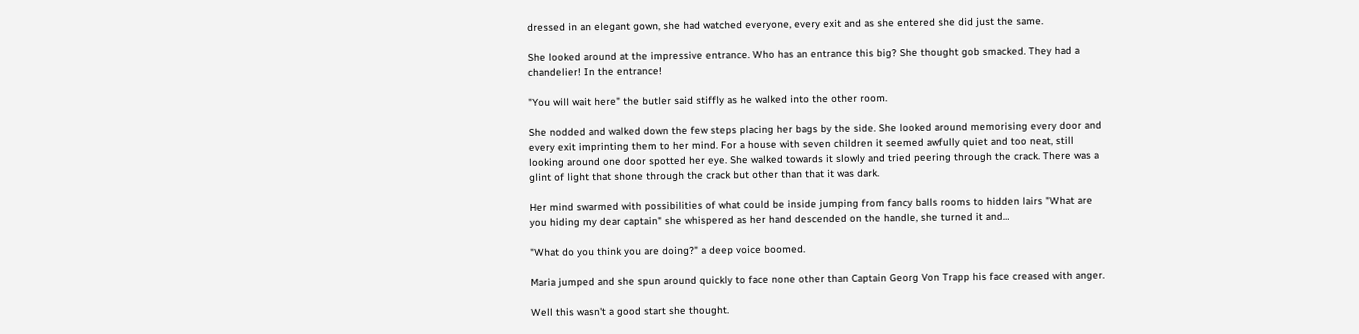dressed in an elegant gown, she had watched everyone, every exit and as she entered she did just the same.

She looked around at the impressive entrance. Who has an entrance this big? She thought gob smacked. They had a chandelier! In the entrance!

"You will wait here" the butler said stiffly as he walked into the other room.

She nodded and walked down the few steps placing her bags by the side. She looked around memorising every door and every exit imprinting them to her mind. For a house with seven children it seemed awfully quiet and too neat, still looking around one door spotted her eye. She walked towards it slowly and tried peering through the crack. There was a glint of light that shone through the crack but other than that it was dark.

Her mind swarmed with possibilities of what could be inside jumping from fancy balls rooms to hidden lairs "What are you hiding my dear captain" she whispered as her hand descended on the handle, she turned it and…

"What do you think you are doing?" a deep voice boomed.

Maria jumped and she spun around quickly to face none other than Captain Georg Von Trapp his face creased with anger.

Well this wasn't a good start she thought.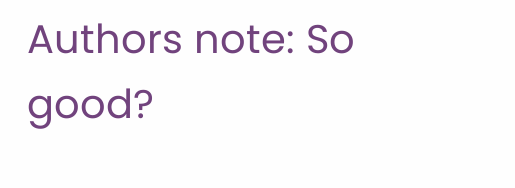Authors note: So good?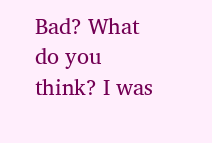Bad? What do you think? I was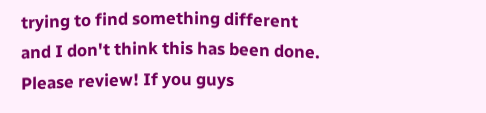trying to find something different and I don't think this has been done. Please review! If you guys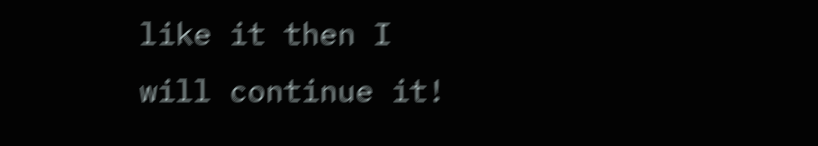like it then I will continue it!